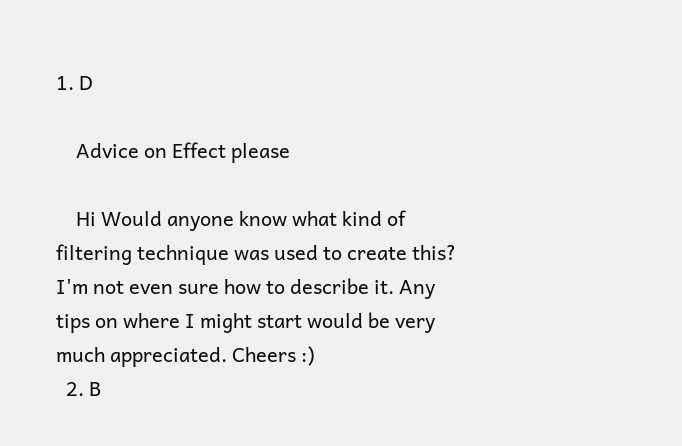1. D

    Advice on Effect please

    Hi Would anyone know what kind of filtering technique was used to create this? I'm not even sure how to describe it. Any tips on where I might start would be very much appreciated. Cheers :)
  2. B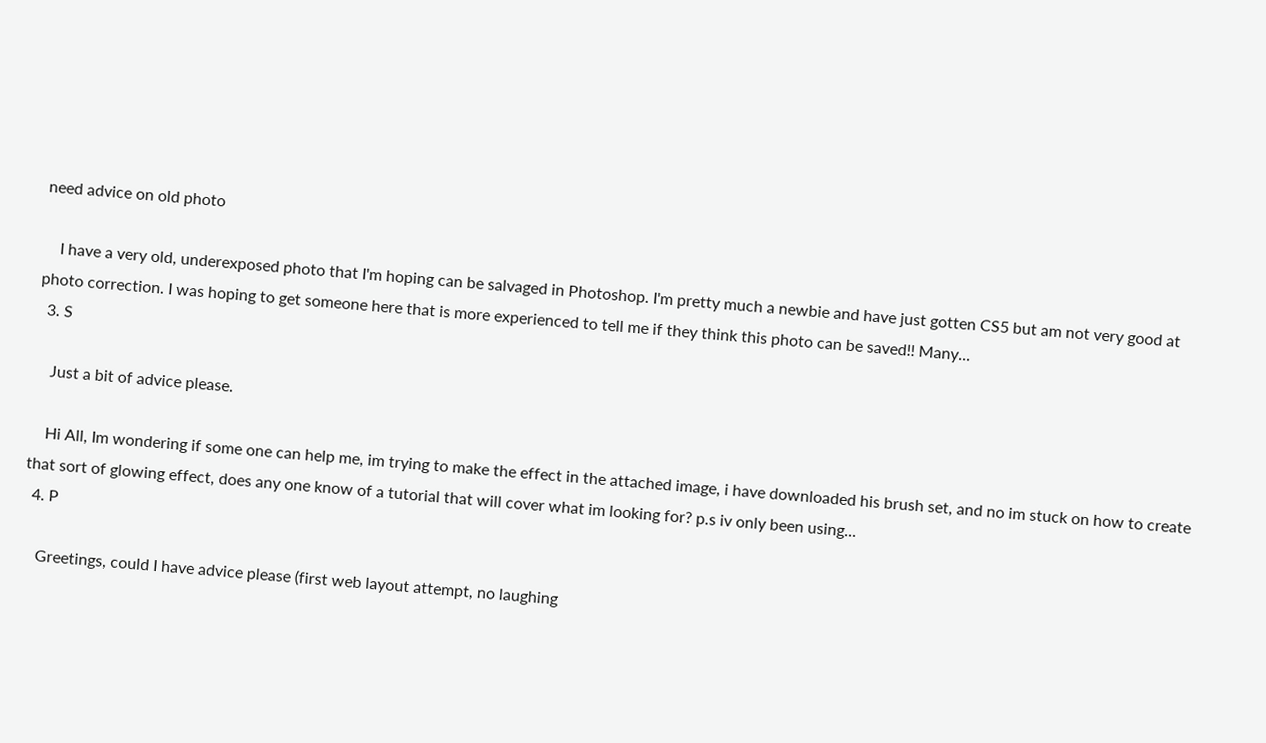need advice on old photo

    I have a very old, underexposed photo that I'm hoping can be salvaged in Photoshop. I'm pretty much a newbie and have just gotten CS5 but am not very good at photo correction. I was hoping to get someone here that is more experienced to tell me if they think this photo can be saved!! Many...
  3. S

    Just a bit of advice please.

    Hi All, Im wondering if some one can help me, im trying to make the effect in the attached image, i have downloaded his brush set, and no im stuck on how to create that sort of glowing effect, does any one know of a tutorial that will cover what im looking for? p.s iv only been using...
  4. P

    Greetings, could I have advice please (first web layout attempt, no laughing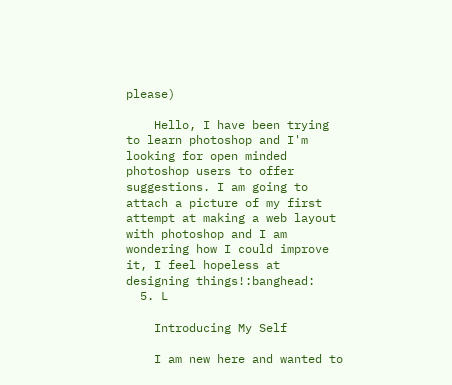please)

    Hello, I have been trying to learn photoshop and I'm looking for open minded photoshop users to offer suggestions. I am going to attach a picture of my first attempt at making a web layout with photoshop and I am wondering how I could improve it, I feel hopeless at designing things!:banghead:
  5. L

    Introducing My Self

    I am new here and wanted to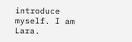introduce myself. I am Lara.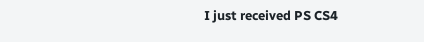I just received PS CS4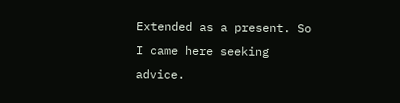Extended as a present. So I came here seeking advice.